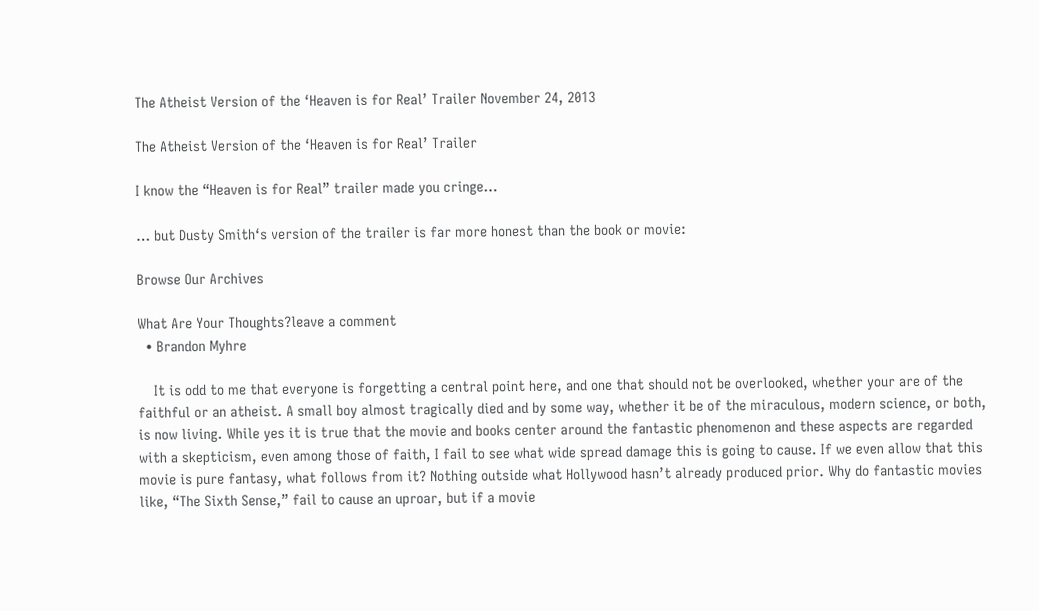The Atheist Version of the ‘Heaven is for Real’ Trailer November 24, 2013

The Atheist Version of the ‘Heaven is for Real’ Trailer

I know the “Heaven is for Real” trailer made you cringe…

… but Dusty Smith‘s version of the trailer is far more honest than the book or movie:

Browse Our Archives

What Are Your Thoughts?leave a comment
  • Brandon Myhre

    It is odd to me that everyone is forgetting a central point here, and one that should not be overlooked, whether your are of the faithful or an atheist. A small boy almost tragically died and by some way, whether it be of the miraculous, modern science, or both, is now living. While yes it is true that the movie and books center around the fantastic phenomenon and these aspects are regarded with a skepticism, even among those of faith, I fail to see what wide spread damage this is going to cause. If we even allow that this movie is pure fantasy, what follows from it? Nothing outside what Hollywood hasn’t already produced prior. Why do fantastic movies like, “The Sixth Sense,” fail to cause an uproar, but if a movie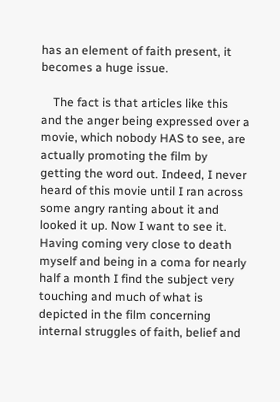has an element of faith present, it becomes a huge issue.

    The fact is that articles like this and the anger being expressed over a movie, which nobody HAS to see, are actually promoting the film by getting the word out. Indeed, I never heard of this movie until I ran across some angry ranting about it and looked it up. Now I want to see it. Having coming very close to death myself and being in a coma for nearly half a month I find the subject very touching and much of what is depicted in the film concerning internal struggles of faith, belief and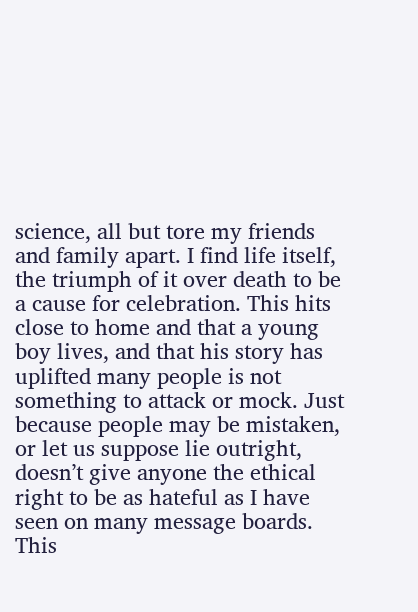science, all but tore my friends and family apart. I find life itself, the triumph of it over death to be a cause for celebration. This hits close to home and that a young boy lives, and that his story has uplifted many people is not something to attack or mock. Just because people may be mistaken, or let us suppose lie outright, doesn’t give anyone the ethical right to be as hateful as I have seen on many message boards. This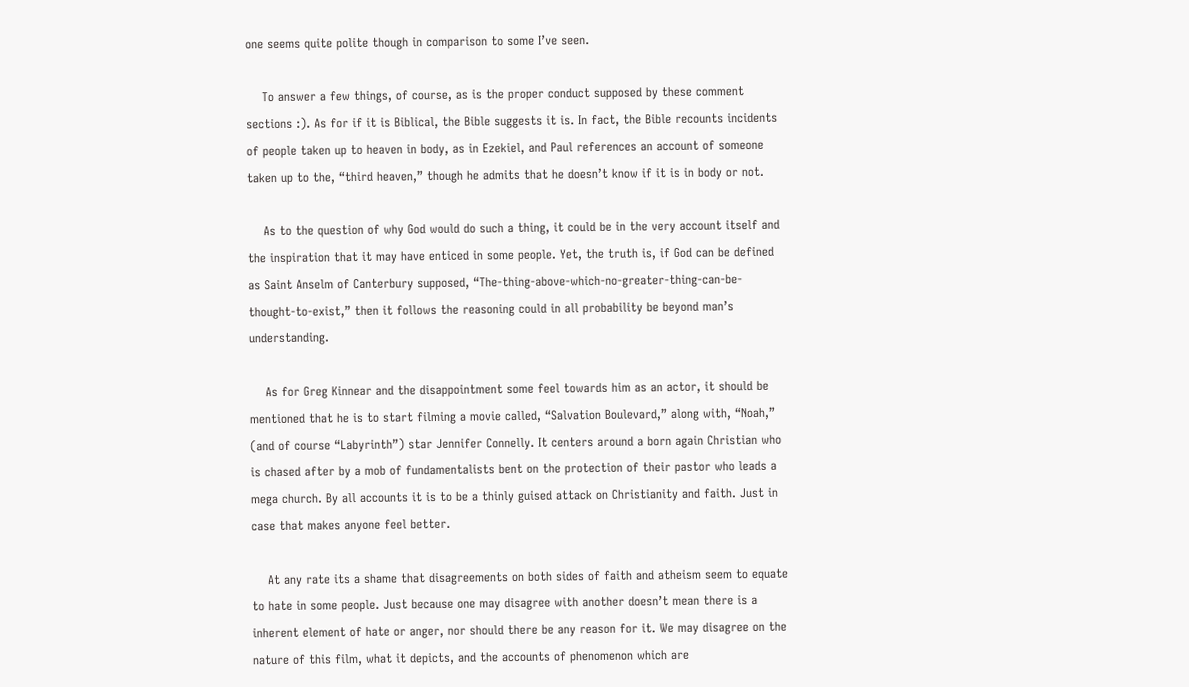one seems quite polite though in comparison to some I’ve seen.

    To answer a few things, of course, as is the proper conduct supposed by these comment sections :). As for if it is Biblical, the Bible suggests it is. In fact, the Bible recounts incidents of people taken up to heaven in body, as in Ezekiel, and Paul references an account of someone taken up to the, “third heaven,” though he admits that he doesn’t know if it is in body or not.

    As to the question of why God would do such a thing, it could be in the very account itself and the inspiration that it may have enticed in some people. Yet, the truth is, if God can be defined as Saint Anselm of Canterbury supposed, “The-thing-above-which-no-greater-thing-can-be-thought-to-exist,” then it follows the reasoning could in all probability be beyond man’s understanding.

    As for Greg Kinnear and the disappointment some feel towards him as an actor, it should be mentioned that he is to start filming a movie called, “Salvation Boulevard,” along with, “Noah,” (and of course “Labyrinth”) star Jennifer Connelly. It centers around a born again Christian who is chased after by a mob of fundamentalists bent on the protection of their pastor who leads a mega church. By all accounts it is to be a thinly guised attack on Christianity and faith. Just in case that makes anyone feel better.

    At any rate its a shame that disagreements on both sides of faith and atheism seem to equate to hate in some people. Just because one may disagree with another doesn’t mean there is a inherent element of hate or anger, nor should there be any reason for it. We may disagree on the nature of this film, what it depicts, and the accounts of phenomenon which are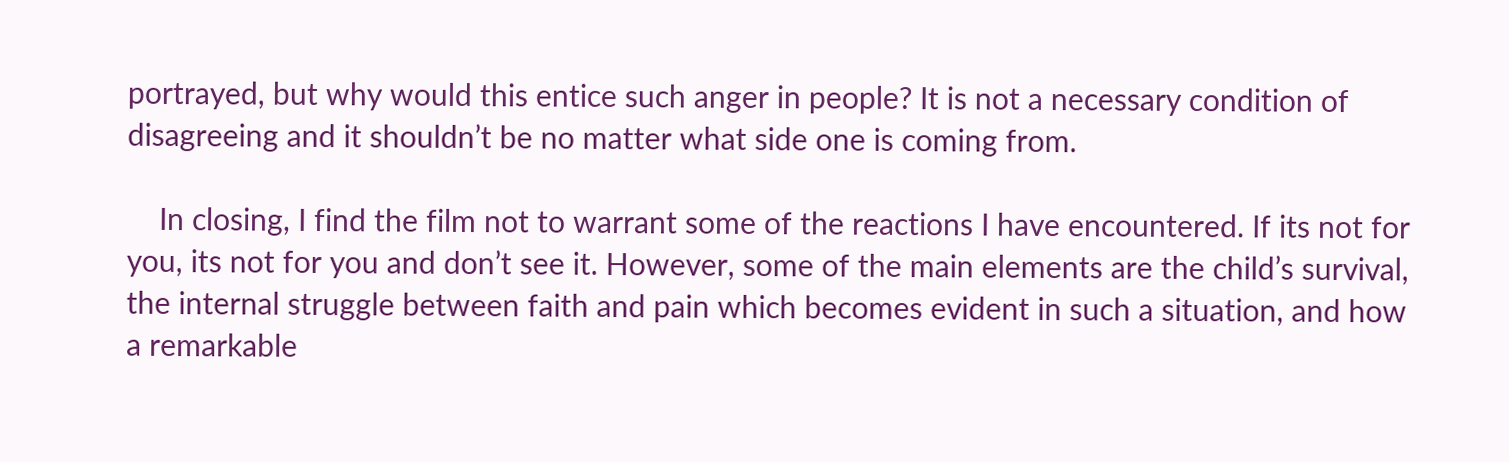portrayed, but why would this entice such anger in people? It is not a necessary condition of disagreeing and it shouldn’t be no matter what side one is coming from.

    In closing, I find the film not to warrant some of the reactions I have encountered. If its not for you, its not for you and don’t see it. However, some of the main elements are the child’s survival, the internal struggle between faith and pain which becomes evident in such a situation, and how a remarkable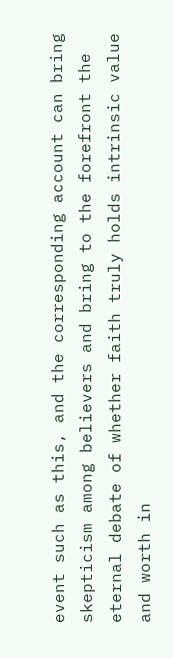event such as this, and the corresponding account can bring skepticism among believers and bring to the forefront the eternal debate of whether faith truly holds intrinsic value and worth in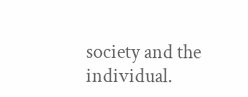society and the individual.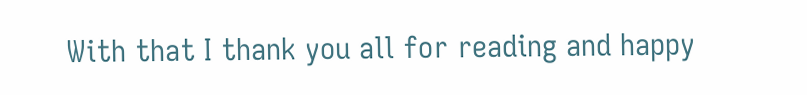With that I thank you all for reading and happy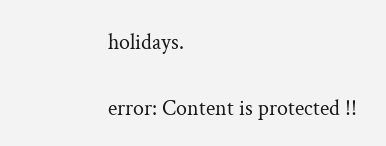holidays.

error: Content is protected !!